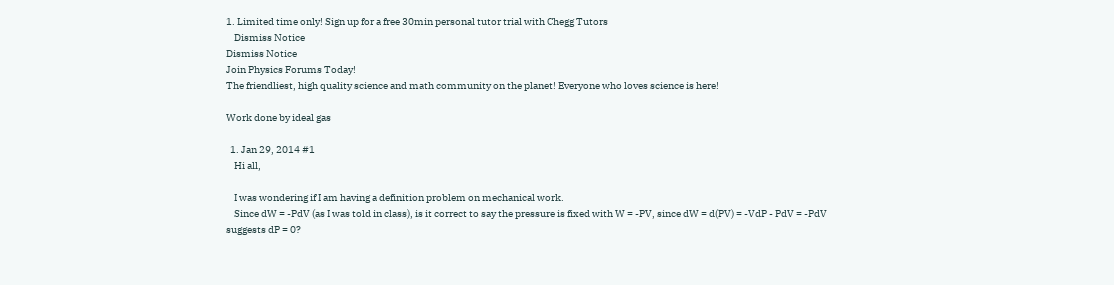1. Limited time only! Sign up for a free 30min personal tutor trial with Chegg Tutors
    Dismiss Notice
Dismiss Notice
Join Physics Forums Today!
The friendliest, high quality science and math community on the planet! Everyone who loves science is here!

Work done by ideal gas

  1. Jan 29, 2014 #1
    Hi all,

    I was wondering if I am having a definition problem on mechanical work.
    Since dW = -PdV (as I was told in class), is it correct to say the pressure is fixed with W = -PV, since dW = d(PV) = -VdP - PdV = -PdV suggests dP = 0?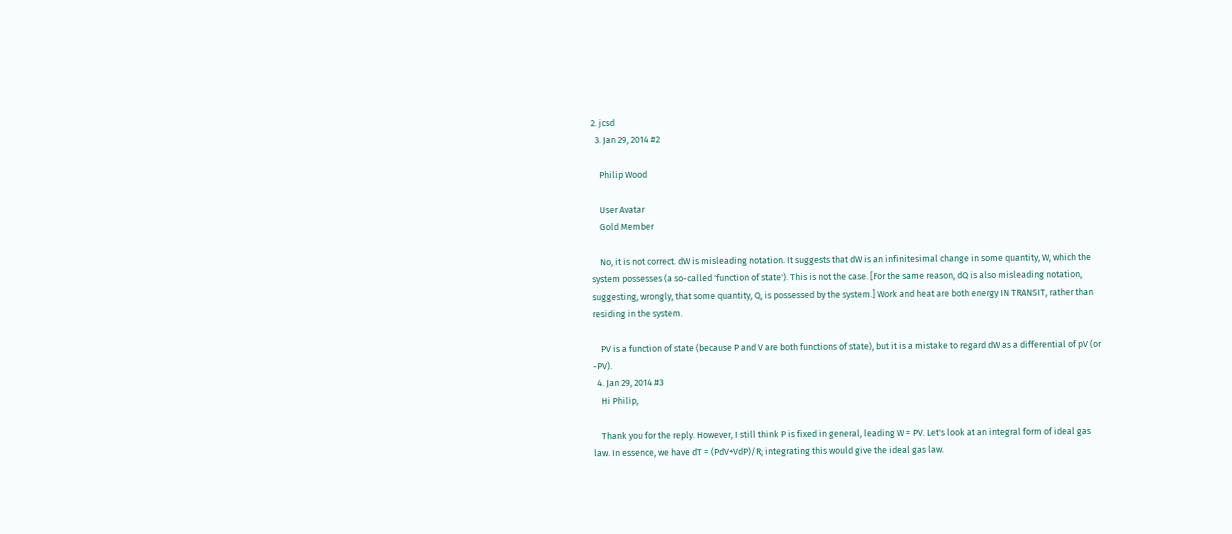2. jcsd
  3. Jan 29, 2014 #2

    Philip Wood

    User Avatar
    Gold Member

    No, it is not correct. dW is misleading notation. It suggests that dW is an infinitesimal change in some quantity, W, which the system possesses (a so-called 'function of state'). This is not the case. [For the same reason, dQ is also misleading notation, suggesting, wrongly, that some quantity, Q, is possessed by the system.] Work and heat are both energy IN TRANSIT, rather than residing in the system.

    PV is a function of state (because P and V are both functions of state), but it is a mistake to regard dW as a differential of pV (or -PV).
  4. Jan 29, 2014 #3
    Hi Philip,

    Thank you for the reply. However, I still think P is fixed in general, leading W = PV. Let's look at an integral form of ideal gas law. In essence, we have dT = (PdV+VdP)/R; integrating this would give the ideal gas law.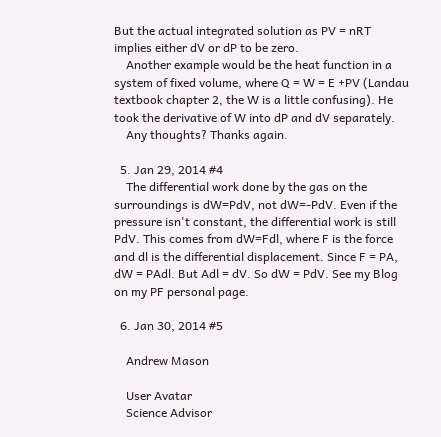But the actual integrated solution as PV = nRT implies either dV or dP to be zero.
    Another example would be the heat function in a system of fixed volume, where Q = W = E +PV (Landau textbook chapter 2, the W is a little confusing). He took the derivative of W into dP and dV separately.
    Any thoughts? Thanks again.

  5. Jan 29, 2014 #4
    The differential work done by the gas on the surroundings is dW=PdV, not dW=-PdV. Even if the pressure isn't constant, the differential work is still PdV. This comes from dW=Fdl, where F is the force and dl is the differential displacement. Since F = PA, dW = PAdl. But Adl = dV. So dW = PdV. See my Blog on my PF personal page.

  6. Jan 30, 2014 #5

    Andrew Mason

    User Avatar
    Science Advisor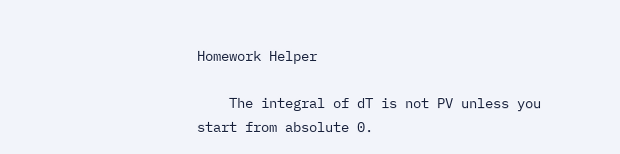Homework Helper

    The integral of dT is not PV unless you start from absolute 0.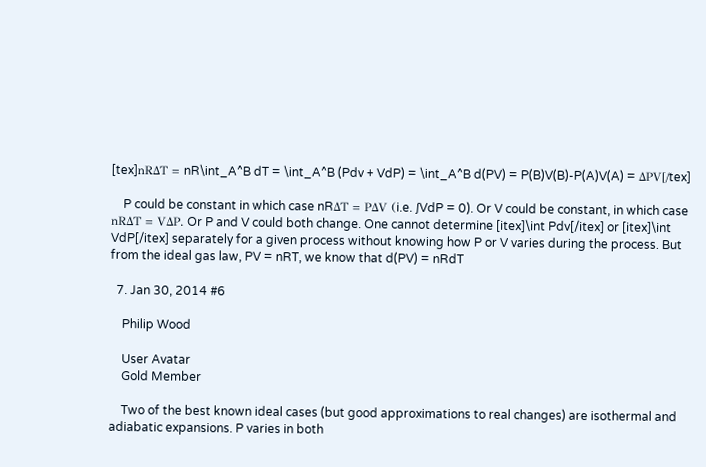[tex]nRΔT = nR\int_A^B dT = \int_A^B (Pdv + VdP) = \int_A^B d(PV) = P(B)V(B)-P(A)V(A) = ΔPV[/tex]

    P could be constant in which case nRΔT = PΔV (i.e. ∫VdP = 0). Or V could be constant, in which case nRΔT = VΔP. Or P and V could both change. One cannot determine [itex]\int Pdv[/itex] or [itex]\int VdP[/itex] separately for a given process without knowing how P or V varies during the process. But from the ideal gas law, PV = nRT, we know that d(PV) = nRdT

  7. Jan 30, 2014 #6

    Philip Wood

    User Avatar
    Gold Member

    Two of the best known ideal cases (but good approximations to real changes) are isothermal and adiabatic expansions. P varies in both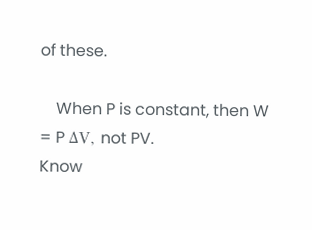of these.

    When P is constant, then W = P ΔV, not PV.
Know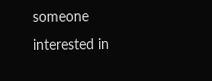someone interested in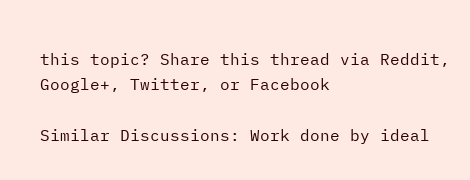this topic? Share this thread via Reddit, Google+, Twitter, or Facebook

Similar Discussions: Work done by ideal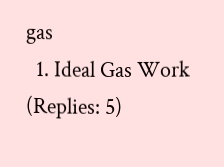gas
  1. Ideal Gas Work (Replies: 5)